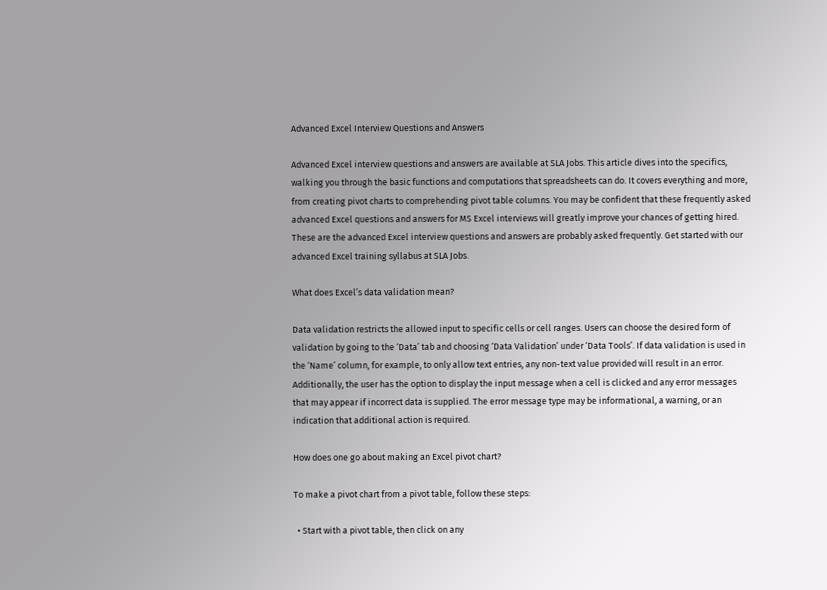Advanced Excel Interview Questions and Answers

Advanced Excel interview questions and answers are available at SLA Jobs. This article dives into the specifics, walking you through the basic functions and computations that spreadsheets can do. It covers everything and more, from creating pivot charts to comprehending pivot table columns. You may be confident that these frequently asked advanced Excel questions and answers for MS Excel interviews will greatly improve your chances of getting hired. These are the advanced Excel interview questions and answers are probably asked frequently. Get started with our advanced Excel training syllabus at SLA Jobs.

What does Excel’s data validation mean?

Data validation restricts the allowed input to specific cells or cell ranges. Users can choose the desired form of validation by going to the ‘Data’ tab and choosing ‘Data Validation’ under ‘Data Tools’. If data validation is used in the ‘Name’ column, for example, to only allow text entries, any non-text value provided will result in an error. Additionally, the user has the option to display the input message when a cell is clicked and any error messages that may appear if incorrect data is supplied. The error message type may be informational, a warning, or an indication that additional action is required.

How does one go about making an Excel pivot chart?

To make a pivot chart from a pivot table, follow these steps:

  • Start with a pivot table, then click on any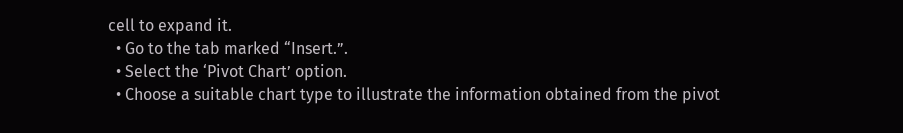cell to expand it.
  • Go to the tab marked “Insert.”.
  • Select the ‘Pivot Chart’ option.
  • Choose a suitable chart type to illustrate the information obtained from the pivot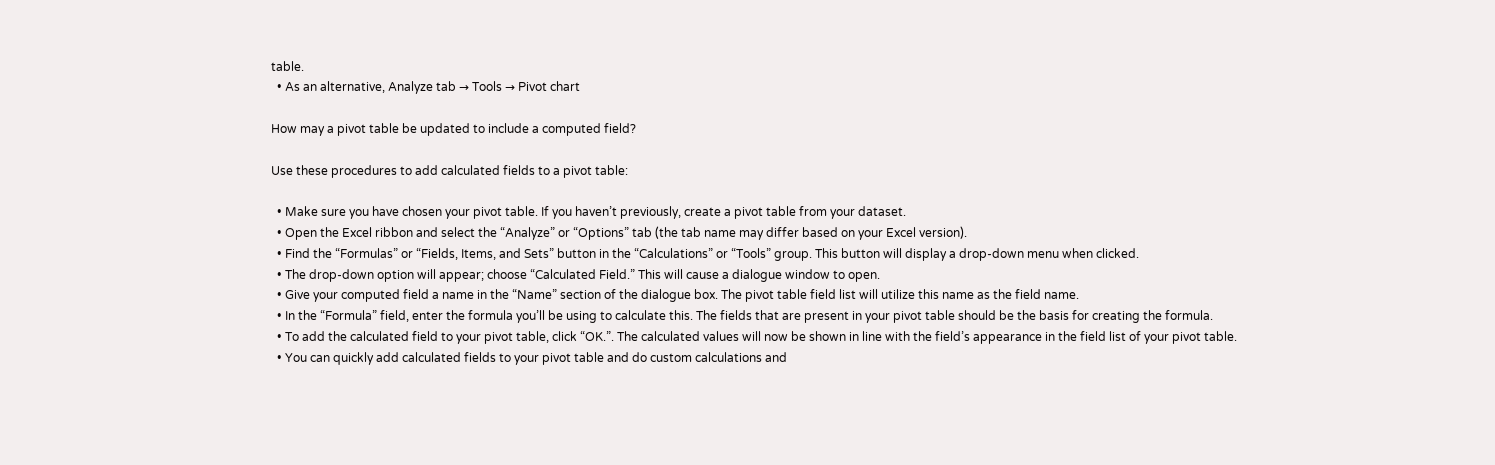table.
  • As an alternative, Analyze tab → Tools → Pivot chart

How may a pivot table be updated to include a computed field?

Use these procedures to add calculated fields to a pivot table:

  • Make sure you have chosen your pivot table. If you haven’t previously, create a pivot table from your dataset.
  • Open the Excel ribbon and select the “Analyze” or “Options” tab (the tab name may differ based on your Excel version).
  • Find the “Formulas” or “Fields, Items, and Sets” button in the “Calculations” or “Tools” group. This button will display a drop-down menu when clicked.
  • The drop-down option will appear; choose “Calculated Field.” This will cause a dialogue window to open.
  • Give your computed field a name in the “Name” section of the dialogue box. The pivot table field list will utilize this name as the field name.
  • In the “Formula” field, enter the formula you’ll be using to calculate this. The fields that are present in your pivot table should be the basis for creating the formula.
  • To add the calculated field to your pivot table, click “OK.”. The calculated values will now be shown in line with the field’s appearance in the field list of your pivot table.
  • You can quickly add calculated fields to your pivot table and do custom calculations and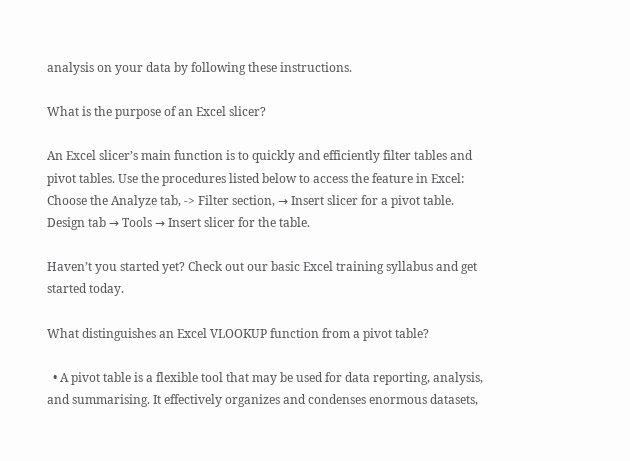analysis on your data by following these instructions.

What is the purpose of an Excel slicer?

An Excel slicer’s main function is to quickly and efficiently filter tables and pivot tables. Use the procedures listed below to access the feature in Excel: Choose the Analyze tab, -> Filter section, → Insert slicer for a pivot table. Design tab → Tools → Insert slicer for the table.

Haven’t you started yet? Check out our basic Excel training syllabus and get started today.

What distinguishes an Excel VLOOKUP function from a pivot table?

  • A pivot table is a flexible tool that may be used for data reporting, analysis, and summarising. It effectively organizes and condenses enormous datasets,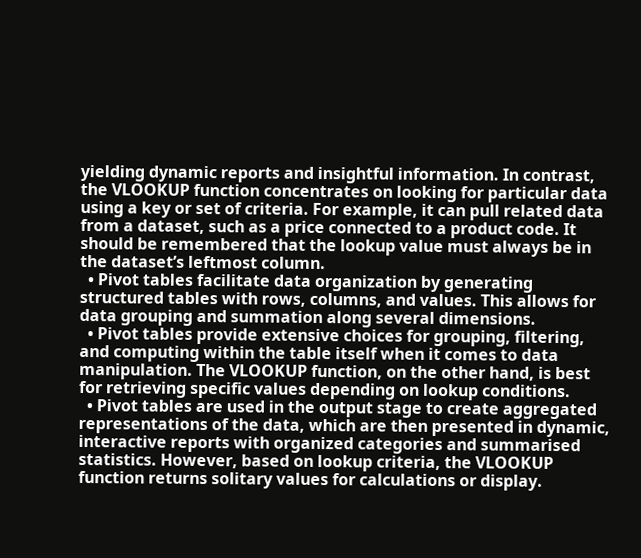yielding dynamic reports and insightful information. In contrast, the VLOOKUP function concentrates on looking for particular data using a key or set of criteria. For example, it can pull related data from a dataset, such as a price connected to a product code. It should be remembered that the lookup value must always be in the dataset’s leftmost column.
  • Pivot tables facilitate data organization by generating structured tables with rows, columns, and values. This allows for data grouping and summation along several dimensions.
  • Pivot tables provide extensive choices for grouping, filtering, and computing within the table itself when it comes to data manipulation. The VLOOKUP function, on the other hand, is best for retrieving specific values depending on lookup conditions.
  • Pivot tables are used in the output stage to create aggregated representations of the data, which are then presented in dynamic, interactive reports with organized categories and summarised statistics. However, based on lookup criteria, the VLOOKUP function returns solitary values for calculations or display.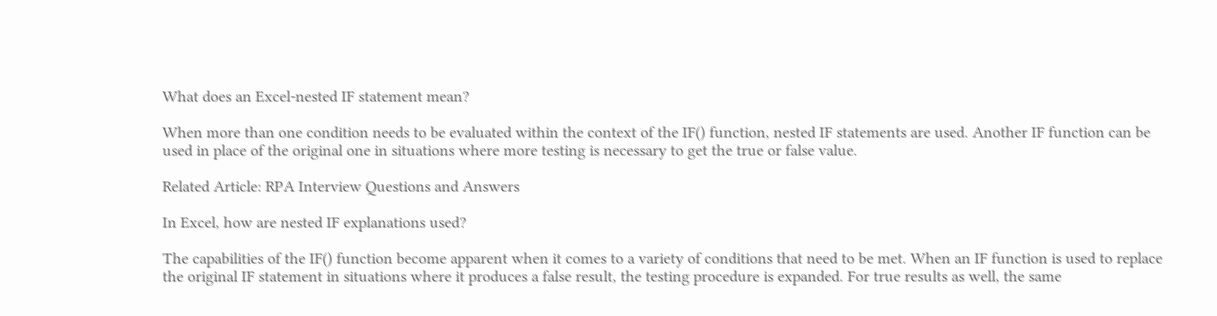What does an Excel-nested IF statement mean?

When more than one condition needs to be evaluated within the context of the IF() function, nested IF statements are used. Another IF function can be used in place of the original one in situations where more testing is necessary to get the true or false value.

Related Article: RPA Interview Questions and Answers

In Excel, how are nested IF explanations used?

The capabilities of the IF() function become apparent when it comes to a variety of conditions that need to be met. When an IF function is used to replace the original IF statement in situations where it produces a false result, the testing procedure is expanded. For true results as well, the same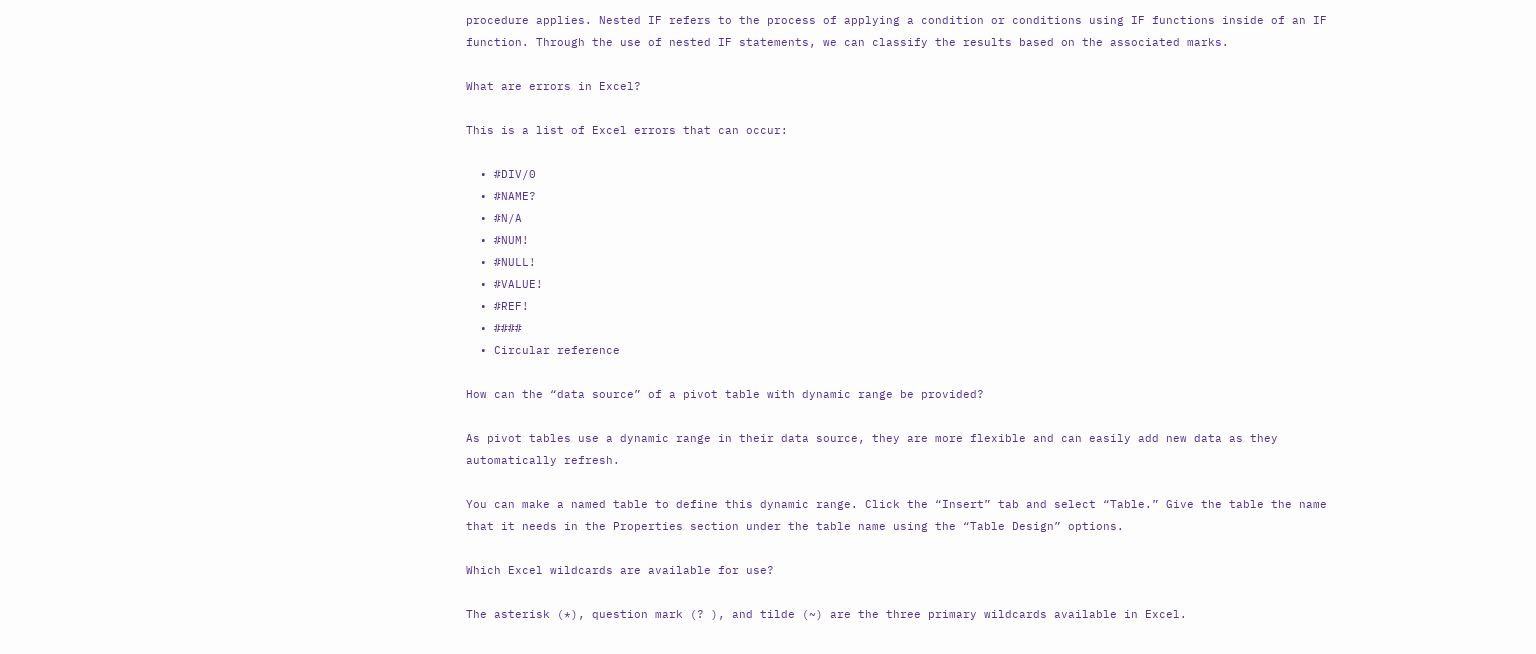procedure applies. Nested IF refers to the process of applying a condition or conditions using IF functions inside of an IF function. Through the use of nested IF statements, we can classify the results based on the associated marks.

What are errors in Excel?

This is a list of Excel errors that can occur:

  • #DIV/0
  • #NAME?
  • #N/A
  • #NUM!
  • #NULL!
  • #VALUE!
  • #REF!
  • ####
  • Circular reference

How can the “data source” of a pivot table with dynamic range be provided?

As pivot tables use a dynamic range in their data source, they are more flexible and can easily add new data as they automatically refresh.

You can make a named table to define this dynamic range. Click the “Insert” tab and select “Table.” Give the table the name that it needs in the Properties section under the table name using the “Table Design” options.

Which Excel wildcards are available for use?

The asterisk (*), question mark (? ), and tilde (~) are the three primary wildcards available in Excel.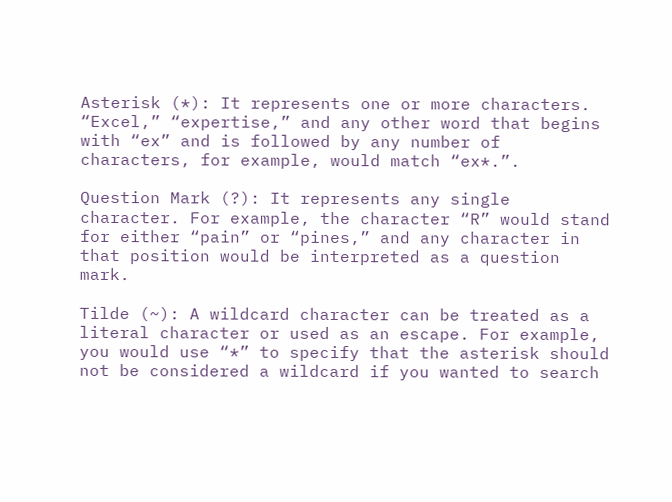Asterisk (*): It represents one or more characters. “Excel,” “expertise,” and any other word that begins with “ex” and is followed by any number of characters, for example, would match “ex*.”.

Question Mark (?): It represents any single character. For example, the character “R” would stand for either “pain” or “pines,” and any character in that position would be interpreted as a question mark.

Tilde (~): A wildcard character can be treated as a literal character or used as an escape. For example, you would use “*” to specify that the asterisk should not be considered a wildcard if you wanted to search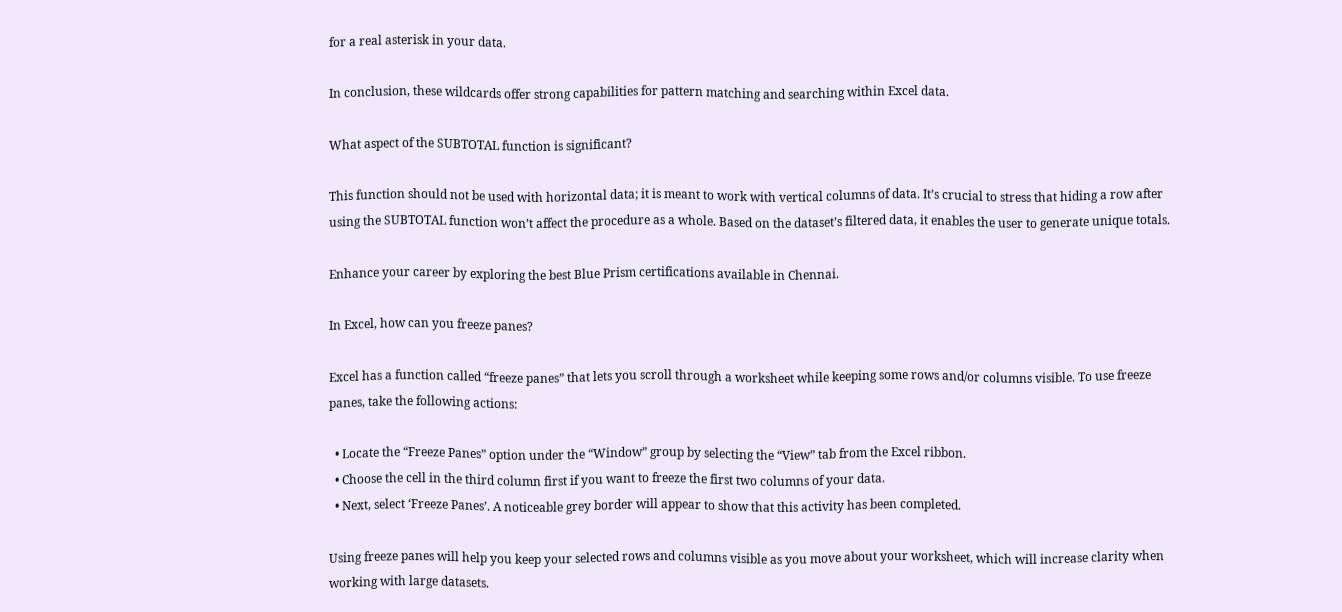for a real asterisk in your data.

In conclusion, these wildcards offer strong capabilities for pattern matching and searching within Excel data.

What aspect of the SUBTOTAL function is significant?

This function should not be used with horizontal data; it is meant to work with vertical columns of data. It’s crucial to stress that hiding a row after using the SUBTOTAL function won’t affect the procedure as a whole. Based on the dataset’s filtered data, it enables the user to generate unique totals.

Enhance your career by exploring the best Blue Prism certifications available in Chennai.

In Excel, how can you freeze panes?

Excel has a function called “freeze panes” that lets you scroll through a worksheet while keeping some rows and/or columns visible. To use freeze panes, take the following actions:

  • Locate the “Freeze Panes” option under the “Window” group by selecting the “View” tab from the Excel ribbon.
  • Choose the cell in the third column first if you want to freeze the first two columns of your data.
  • Next, select ‘Freeze Panes’. A noticeable grey border will appear to show that this activity has been completed.

Using freeze panes will help you keep your selected rows and columns visible as you move about your worksheet, which will increase clarity when working with large datasets.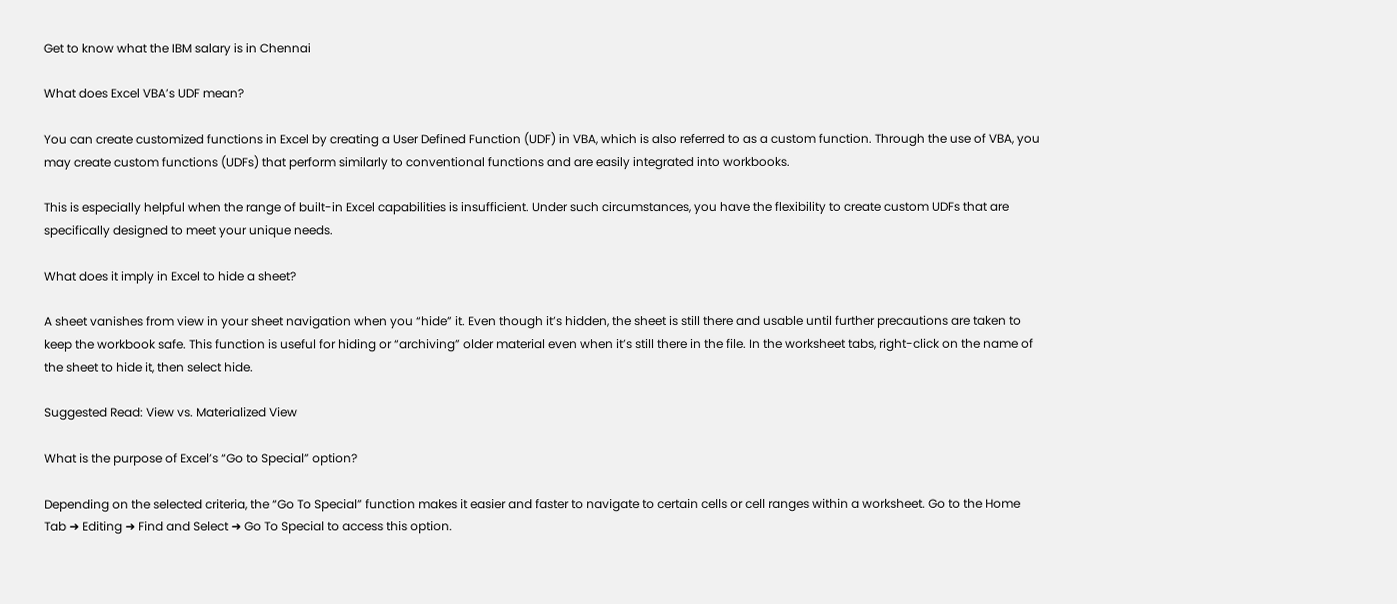Get to know what the IBM salary is in Chennai

What does Excel VBA’s UDF mean?

You can create customized functions in Excel by creating a User Defined Function (UDF) in VBA, which is also referred to as a custom function. Through the use of VBA, you may create custom functions (UDFs) that perform similarly to conventional functions and are easily integrated into workbooks.

This is especially helpful when the range of built-in Excel capabilities is insufficient. Under such circumstances, you have the flexibility to create custom UDFs that are specifically designed to meet your unique needs.

What does it imply in Excel to hide a sheet?

A sheet vanishes from view in your sheet navigation when you “hide” it. Even though it’s hidden, the sheet is still there and usable until further precautions are taken to keep the workbook safe. This function is useful for hiding or “archiving” older material even when it’s still there in the file. In the worksheet tabs, right-click on the name of the sheet to hide it, then select hide.

Suggested Read: View vs. Materialized View

What is the purpose of Excel’s “Go to Special” option?

Depending on the selected criteria, the “Go To Special” function makes it easier and faster to navigate to certain cells or cell ranges within a worksheet. Go to the Home Tab ➜ Editing ➜ Find and Select ➜ Go To Special to access this option.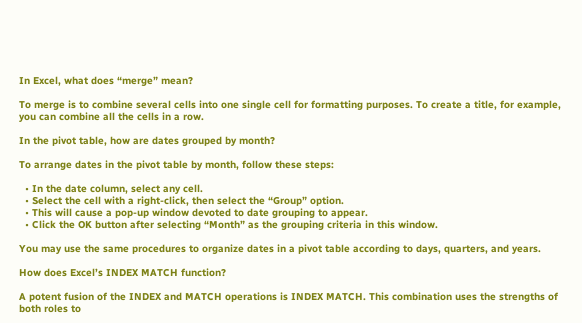In Excel, what does “merge” mean?

To merge is to combine several cells into one single cell for formatting purposes. To create a title, for example, you can combine all the cells in a row.

In the pivot table, how are dates grouped by month?

To arrange dates in the pivot table by month, follow these steps:

  • In the date column, select any cell.
  • Select the cell with a right-click, then select the “Group” option.
  • This will cause a pop-up window devoted to date grouping to appear.
  • Click the OK button after selecting “Month” as the grouping criteria in this window.

You may use the same procedures to organize dates in a pivot table according to days, quarters, and years.

How does Excel’s INDEX MATCH function?

A potent fusion of the INDEX and MATCH operations is INDEX MATCH. This combination uses the strengths of both roles to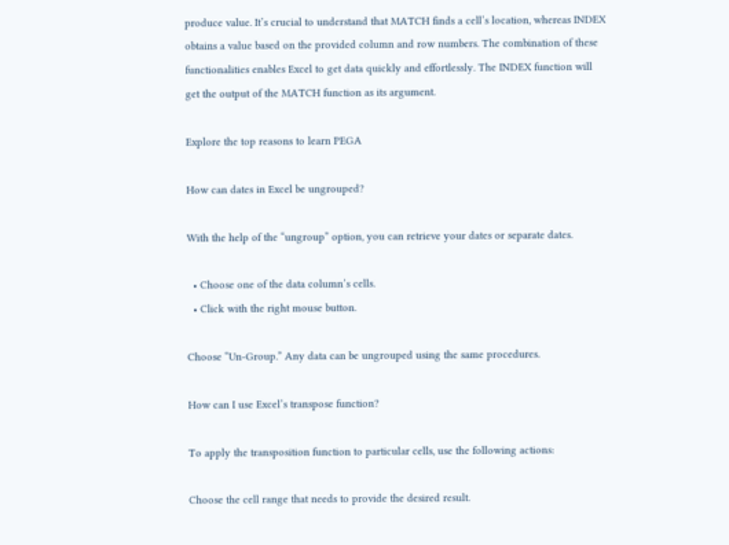produce value. It’s crucial to understand that MATCH finds a cell’s location, whereas INDEX obtains a value based on the provided column and row numbers. The combination of these functionalities enables Excel to get data quickly and effortlessly. The INDEX function will get the output of the MATCH function as its argument.

Explore the top reasons to learn PEGA

How can dates in Excel be ungrouped?

With the help of the “ungroup” option, you can retrieve your dates or separate dates.

  • Choose one of the data column’s cells.
  • Click with the right mouse button.

Choose “Un-Group.” Any data can be ungrouped using the same procedures.

How can I use Excel’s transpose function?

To apply the transposition function to particular cells, use the following actions:

Choose the cell range that needs to provide the desired result.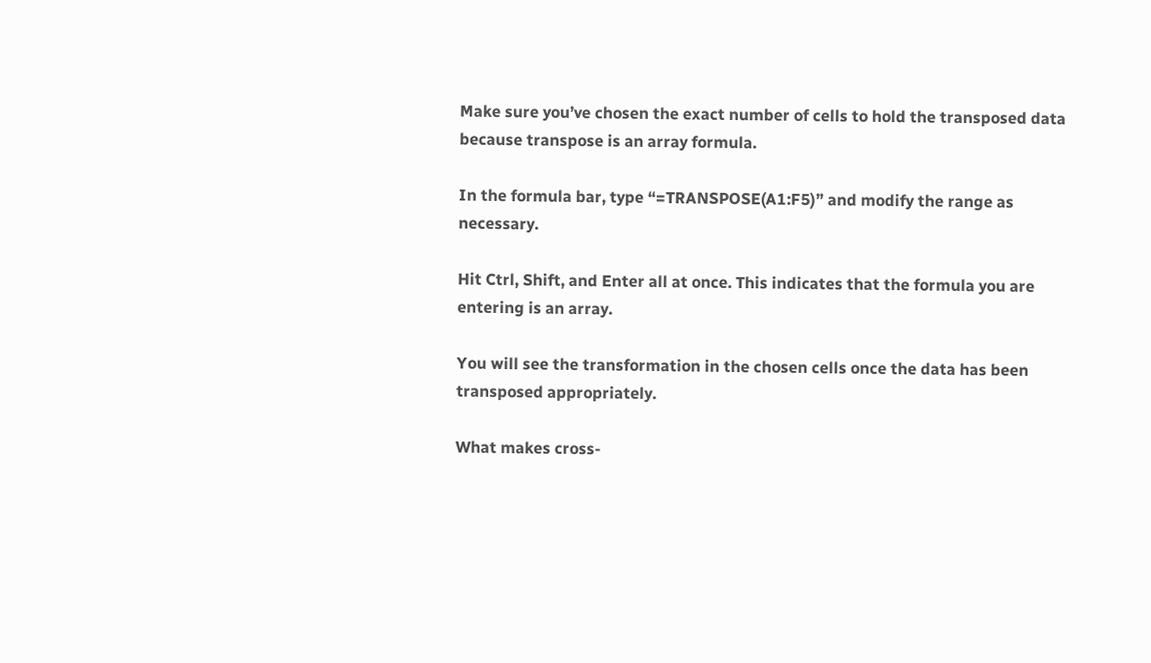Make sure you’ve chosen the exact number of cells to hold the transposed data because transpose is an array formula.

In the formula bar, type “=TRANSPOSE(A1:F5)” and modify the range as necessary.

Hit Ctrl, Shift, and Enter all at once. This indicates that the formula you are entering is an array.

You will see the transformation in the chosen cells once the data has been transposed appropriately.

What makes cross-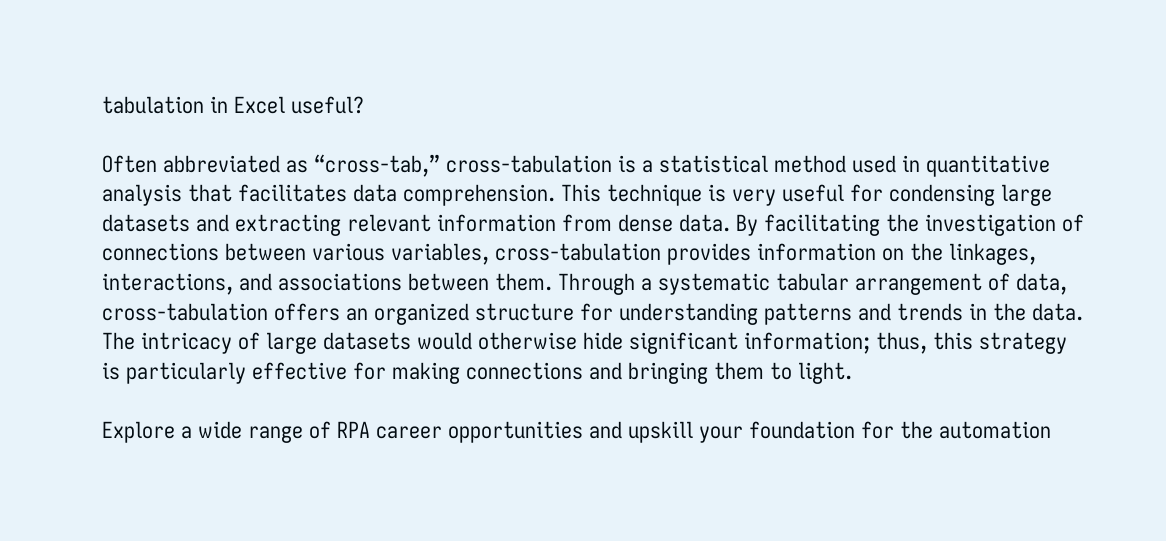tabulation in Excel useful?

Often abbreviated as “cross-tab,” cross-tabulation is a statistical method used in quantitative analysis that facilitates data comprehension. This technique is very useful for condensing large datasets and extracting relevant information from dense data. By facilitating the investigation of connections between various variables, cross-tabulation provides information on the linkages, interactions, and associations between them. Through a systematic tabular arrangement of data, cross-tabulation offers an organized structure for understanding patterns and trends in the data. The intricacy of large datasets would otherwise hide significant information; thus, this strategy is particularly effective for making connections and bringing them to light.

Explore a wide range of RPA career opportunities and upskill your foundation for the automation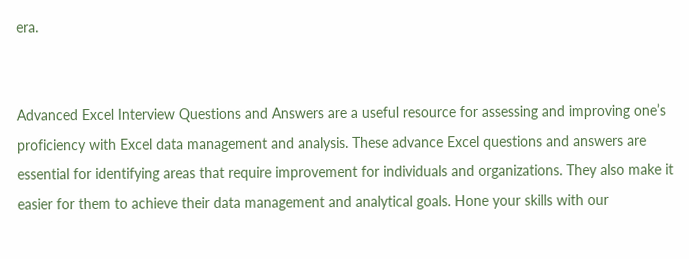era.


Advanced Excel Interview Questions and Answers are a useful resource for assessing and improving one’s proficiency with Excel data management and analysis. These advance Excel questions and answers are essential for identifying areas that require improvement for individuals and organizations. They also make it easier for them to achieve their data management and analytical goals. Hone your skills with our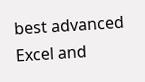best advanced Excel and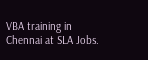VBA training in Chennai at SLA Jobs.